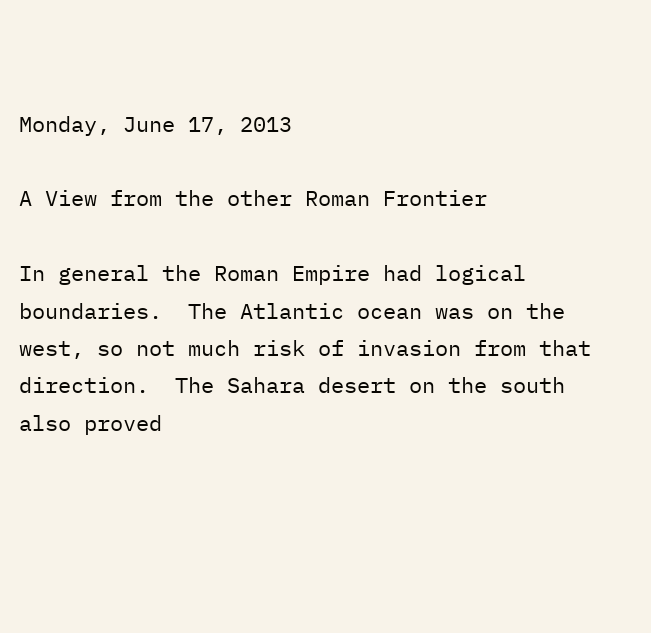Monday, June 17, 2013

A View from the other Roman Frontier

In general the Roman Empire had logical boundaries.  The Atlantic ocean was on the west, so not much risk of invasion from that direction.  The Sahara desert on the south also proved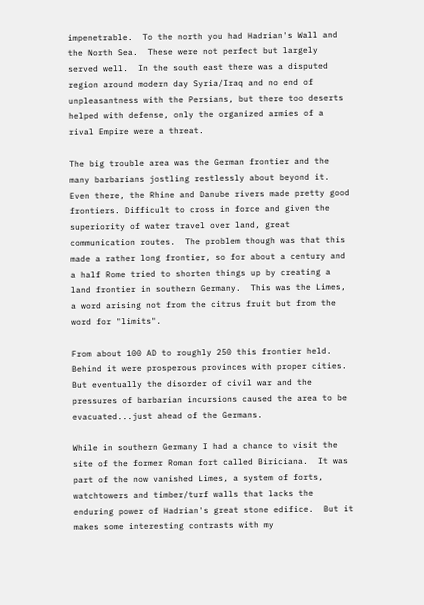impenetrable.  To the north you had Hadrian's Wall and the North Sea.  These were not perfect but largely served well.  In the south east there was a disputed region around modern day Syria/Iraq and no end of unpleasantness with the Persians, but there too deserts helped with defense, only the organized armies of a rival Empire were a threat.

The big trouble area was the German frontier and the many barbarians jostling restlessly about beyond it.  Even there, the Rhine and Danube rivers made pretty good frontiers. Difficult to cross in force and given the superiority of water travel over land, great communication routes.  The problem though was that this made a rather long frontier, so for about a century and a half Rome tried to shorten things up by creating a land frontier in southern Germany.  This was the Limes, a word arising not from the citrus fruit but from the word for "limits".

From about 100 AD to roughly 250 this frontier held.  Behind it were prosperous provinces with proper cities.  But eventually the disorder of civil war and the pressures of barbarian incursions caused the area to be evacuated...just ahead of the Germans.

While in southern Germany I had a chance to visit the site of the former Roman fort called Biriciana.  It was part of the now vanished Limes, a system of forts, watchtowers and timber/turf walls that lacks the enduring power of Hadrian's great stone edifice.  But it makes some interesting contrasts with my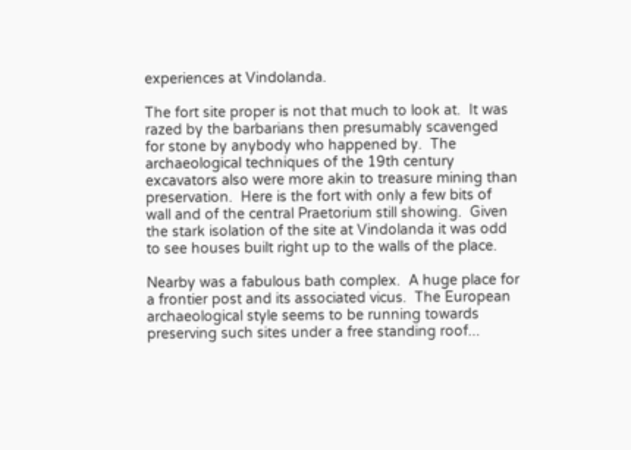experiences at Vindolanda.

The fort site proper is not that much to look at.  It was razed by the barbarians then presumably scavenged for stone by anybody who happened by.  The archaeological techniques of the 19th century excavators also were more akin to treasure mining than preservation.  Here is the fort with only a few bits of wall and of the central Praetorium still showing.  Given the stark isolation of the site at Vindolanda it was odd to see houses built right up to the walls of the place.

Nearby was a fabulous bath complex.  A huge place for a frontier post and its associated vicus.  The European archaeological style seems to be running towards preserving such sites under a free standing roof...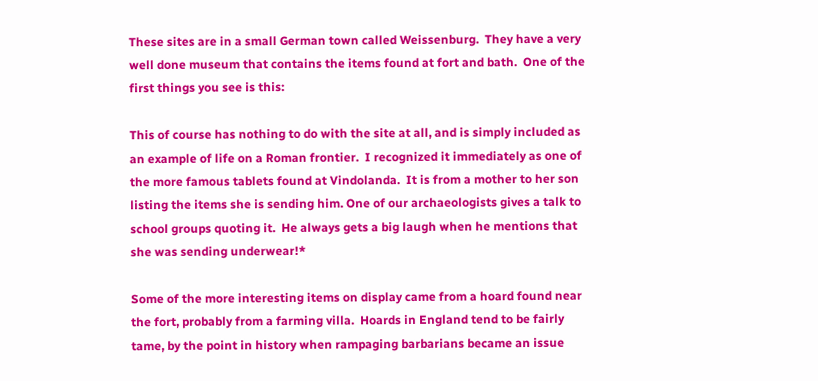These sites are in a small German town called Weissenburg.  They have a very well done museum that contains the items found at fort and bath.  One of the first things you see is this:

This of course has nothing to do with the site at all, and is simply included as an example of life on a Roman frontier.  I recognized it immediately as one of the more famous tablets found at Vindolanda.  It is from a mother to her son listing the items she is sending him. One of our archaeologists gives a talk to school groups quoting it.  He always gets a big laugh when he mentions that she was sending underwear!*

Some of the more interesting items on display came from a hoard found near the fort, probably from a farming villa.  Hoards in England tend to be fairly tame, by the point in history when rampaging barbarians became an issue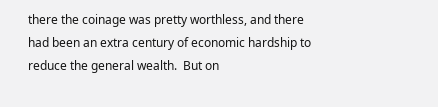there the coinage was pretty worthless, and there had been an extra century of economic hardship to reduce the general wealth.  But on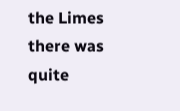the Limes there was quite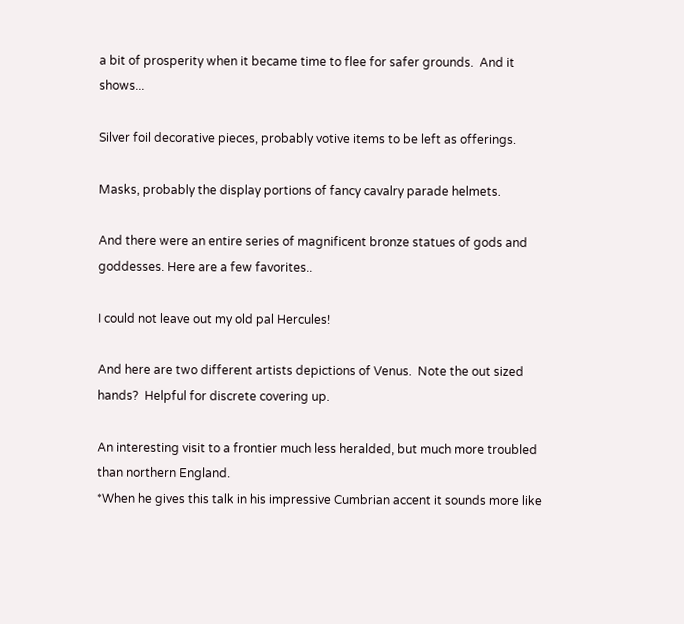a bit of prosperity when it became time to flee for safer grounds.  And it shows...

Silver foil decorative pieces, probably votive items to be left as offerings.

Masks, probably the display portions of fancy cavalry parade helmets.

And there were an entire series of magnificent bronze statues of gods and goddesses. Here are a few favorites..

I could not leave out my old pal Hercules!

And here are two different artists depictions of Venus.  Note the out sized hands?  Helpful for discrete covering up.

An interesting visit to a frontier much less heralded, but much more troubled than northern England.
*When he gives this talk in his impressive Cumbrian accent it sounds more like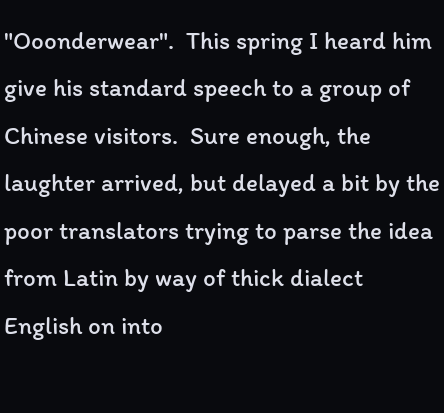"Ooonderwear".  This spring I heard him give his standard speech to a group of Chinese visitors.  Sure enough, the laughter arrived, but delayed a bit by the poor translators trying to parse the idea from Latin by way of thick dialect English on into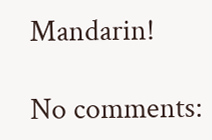Mandarin!

No comments: